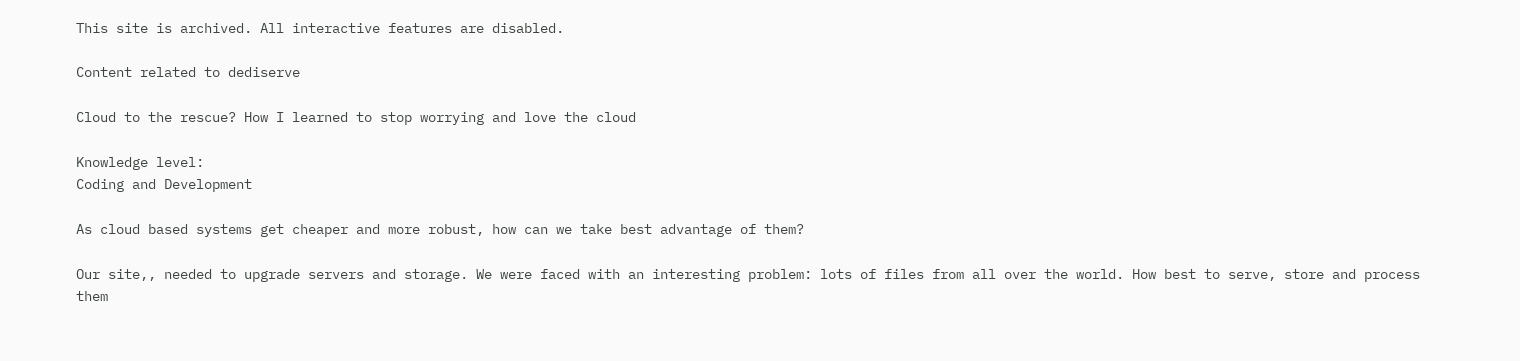This site is archived. All interactive features are disabled.

Content related to dediserve

Cloud to the rescue? How I learned to stop worrying and love the cloud

Knowledge level:
Coding and Development

As cloud based systems get cheaper and more robust, how can we take best advantage of them?

Our site,, needed to upgrade servers and storage. We were faced with an interesting problem: lots of files from all over the world. How best to serve, store and process them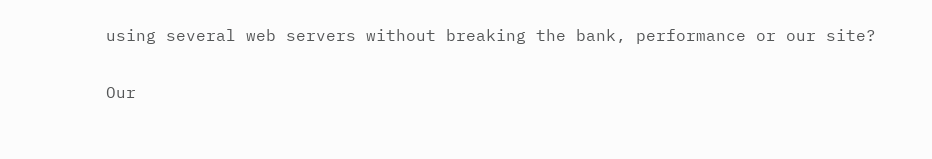using several web servers without breaking the bank, performance or our site?

Our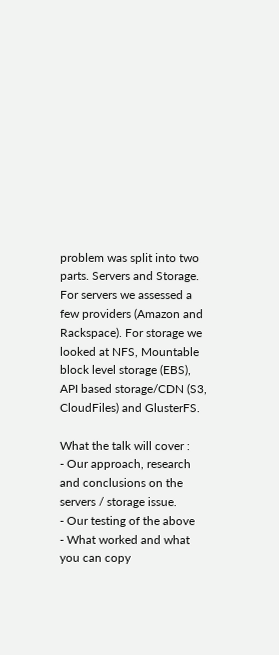problem was split into two parts. Servers and Storage. For servers we assessed a few providers (Amazon and Rackspace). For storage we looked at NFS, Mountable block level storage (EBS), API based storage/CDN (S3, CloudFiles) and GlusterFS.

What the talk will cover :
- Our approach, research and conclusions on the servers / storage issue.
- Our testing of the above
- What worked and what you can copy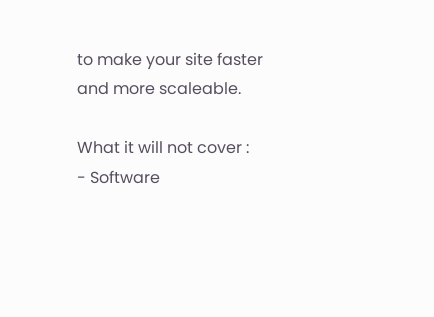to make your site faster and more scaleable.

What it will not cover :
- Software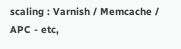scaling : Varnish / Memcache / APC - etc,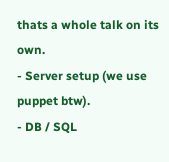thats a whole talk on its own.
- Server setup (we use puppet btw).
- DB / SQL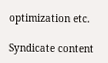optimization etc.

Syndicate content